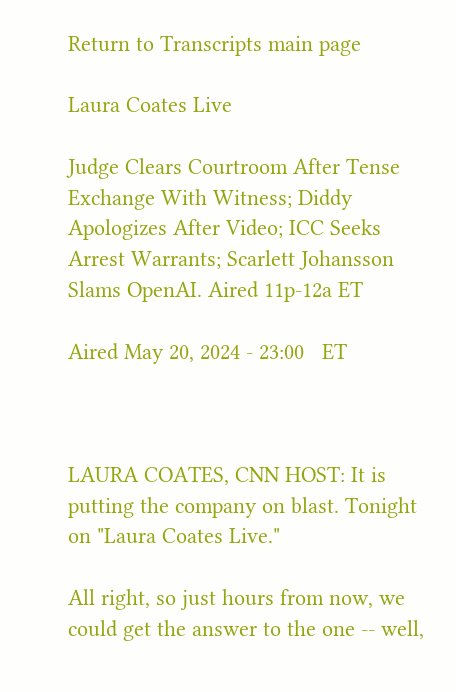Return to Transcripts main page

Laura Coates Live

Judge Clears Courtroom After Tense Exchange With Witness; Diddy Apologizes After Video; ICC Seeks Arrest Warrants; Scarlett Johansson Slams OpenAI. Aired 11p-12a ET

Aired May 20, 2024 - 23:00   ET



LAURA COATES, CNN HOST: It is putting the company on blast. Tonight on "Laura Coates Live."

All right, so just hours from now, we could get the answer to the one -- well,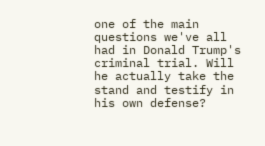one of the main questions we've all had in Donald Trump's criminal trial. Will he actually take the stand and testify in his own defense?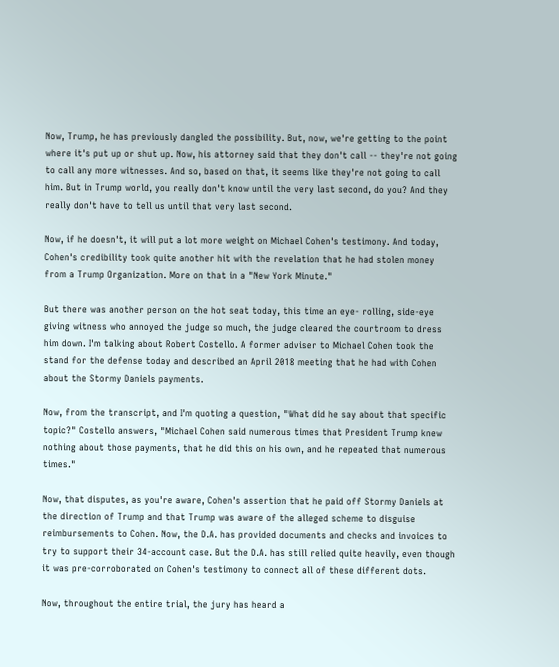Now, Trump, he has previously dangled the possibility. But, now, we're getting to the point where it's put up or shut up. Now, his attorney said that they don't call -- they're not going to call any more witnesses. And so, based on that, it seems like they're not going to call him. But in Trump world, you really don't know until the very last second, do you? And they really don't have to tell us until that very last second.

Now, if he doesn't, it will put a lot more weight on Michael Cohen's testimony. And today, Cohen's credibility took quite another hit with the revelation that he had stolen money from a Trump Organization. More on that in a "New York Minute."

But there was another person on the hot seat today, this time an eye- rolling, side-eye giving witness who annoyed the judge so much, the judge cleared the courtroom to dress him down. I'm talking about Robert Costello. A former adviser to Michael Cohen took the stand for the defense today and described an April 2018 meeting that he had with Cohen about the Stormy Daniels payments.

Now, from the transcript, and I'm quoting a question, "What did he say about that specific topic?" Costello answers, "Michael Cohen said numerous times that President Trump knew nothing about those payments, that he did this on his own, and he repeated that numerous times."

Now, that disputes, as you're aware, Cohen's assertion that he paid off Stormy Daniels at the direction of Trump and that Trump was aware of the alleged scheme to disguise reimbursements to Cohen. Now, the D.A. has provided documents and checks and invoices to try to support their 34-account case. But the D.A. has still relied quite heavily, even though it was pre-corroborated on Cohen's testimony to connect all of these different dots.

Now, throughout the entire trial, the jury has heard a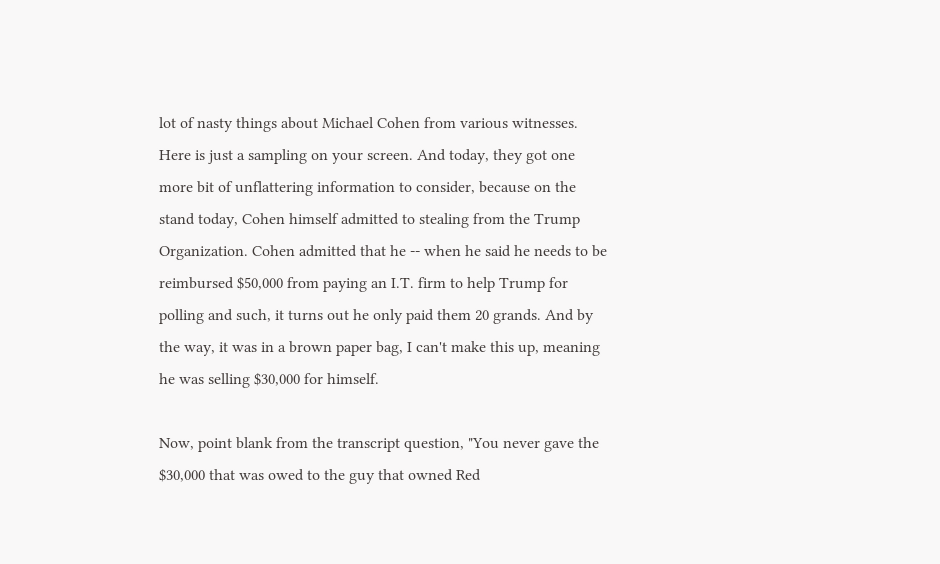lot of nasty things about Michael Cohen from various witnesses. Here is just a sampling on your screen. And today, they got one more bit of unflattering information to consider, because on the stand today, Cohen himself admitted to stealing from the Trump Organization. Cohen admitted that he -- when he said he needs to be reimbursed $50,000 from paying an I.T. firm to help Trump for polling and such, it turns out he only paid them 20 grands. And by the way, it was in a brown paper bag, I can't make this up, meaning he was selling $30,000 for himself.

Now, point blank from the transcript question, "You never gave the $30,000 that was owed to the guy that owned Red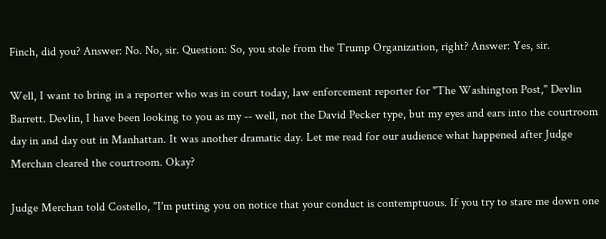Finch, did you? Answer: No. No, sir. Question: So, you stole from the Trump Organization, right? Answer: Yes, sir.

Well, I want to bring in a reporter who was in court today, law enforcement reporter for "The Washington Post," Devlin Barrett. Devlin, I have been looking to you as my -- well, not the David Pecker type, but my eyes and ears into the courtroom day in and day out in Manhattan. It was another dramatic day. Let me read for our audience what happened after Judge Merchan cleared the courtroom. Okay?

Judge Merchan told Costello, "I'm putting you on notice that your conduct is contemptuous. If you try to stare me down one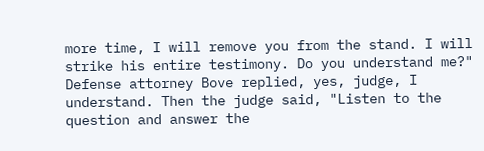more time, I will remove you from the stand. I will strike his entire testimony. Do you understand me?" Defense attorney Bove replied, yes, judge, I understand. Then the judge said, "Listen to the question and answer the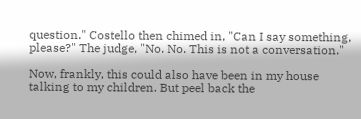question." Costello then chimed in, "Can I say something, please?" The judge, "No. No. This is not a conversation."

Now, frankly, this could also have been in my house talking to my children. But peel back the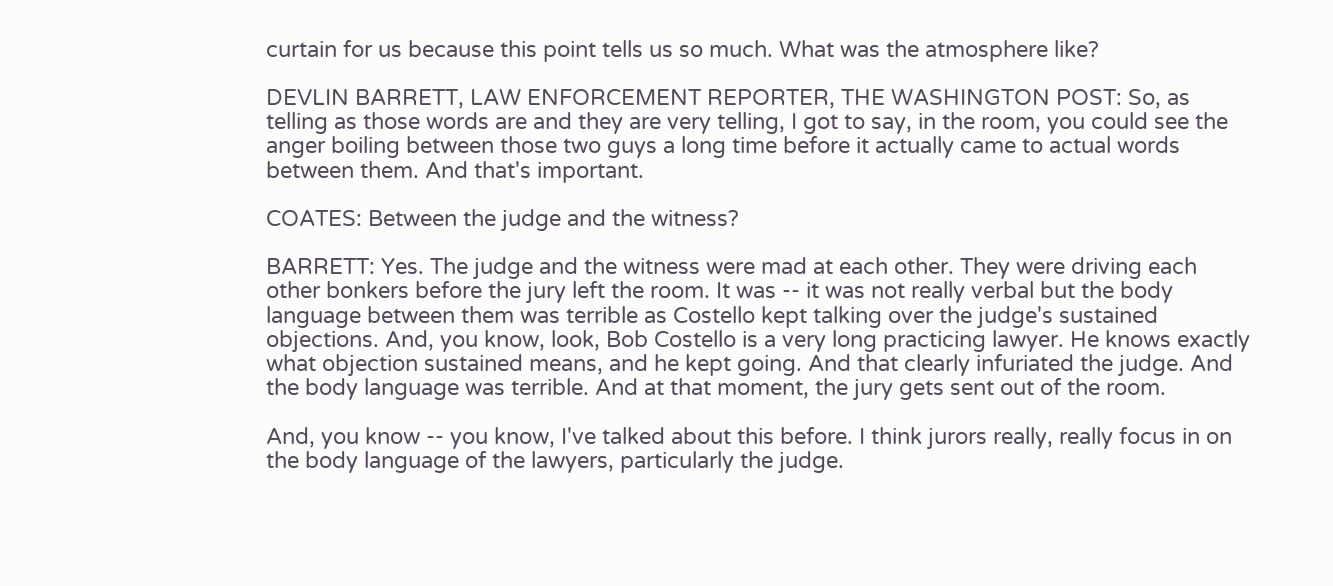curtain for us because this point tells us so much. What was the atmosphere like?

DEVLIN BARRETT, LAW ENFORCEMENT REPORTER, THE WASHINGTON POST: So, as telling as those words are and they are very telling, I got to say, in the room, you could see the anger boiling between those two guys a long time before it actually came to actual words between them. And that's important.

COATES: Between the judge and the witness?

BARRETT: Yes. The judge and the witness were mad at each other. They were driving each other bonkers before the jury left the room. It was -- it was not really verbal but the body language between them was terrible as Costello kept talking over the judge's sustained objections. And, you know, look, Bob Costello is a very long practicing lawyer. He knows exactly what objection sustained means, and he kept going. And that clearly infuriated the judge. And the body language was terrible. And at that moment, the jury gets sent out of the room.

And, you know -- you know, I've talked about this before. I think jurors really, really focus in on the body language of the lawyers, particularly the judge.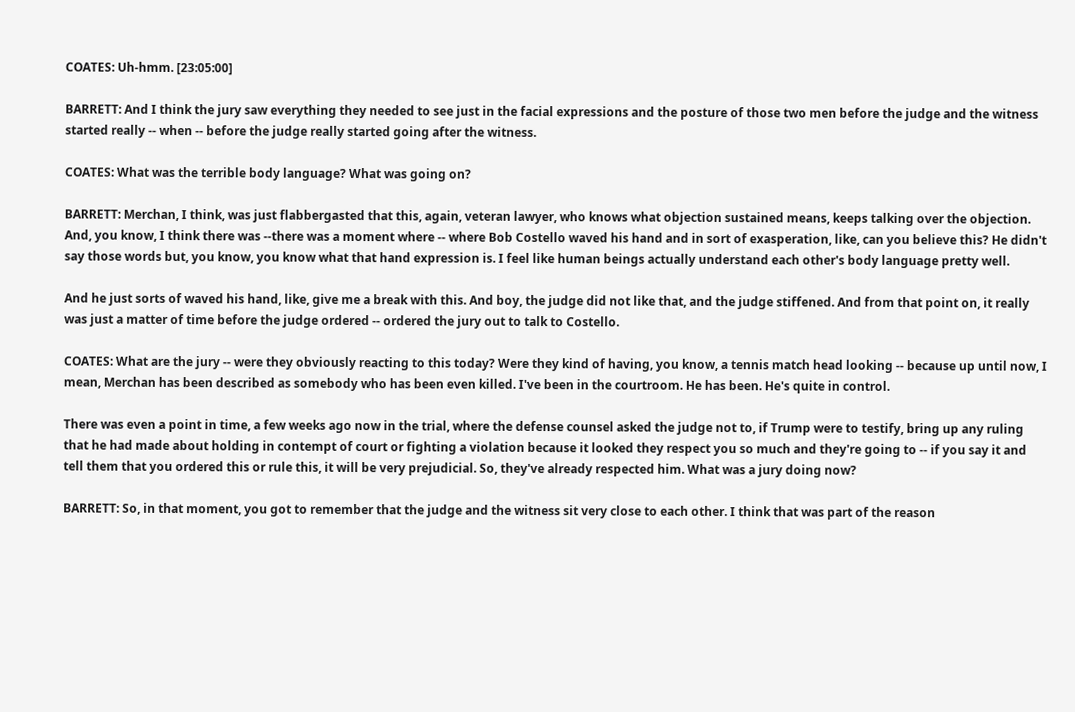COATES: Uh-hmm. [23:05:00]

BARRETT: And I think the jury saw everything they needed to see just in the facial expressions and the posture of those two men before the judge and the witness started really -- when -- before the judge really started going after the witness.

COATES: What was the terrible body language? What was going on?

BARRETT: Merchan, I think, was just flabbergasted that this, again, veteran lawyer, who knows what objection sustained means, keeps talking over the objection. And, you know, I think there was --there was a moment where -- where Bob Costello waved his hand and in sort of exasperation, like, can you believe this? He didn't say those words but, you know, you know what that hand expression is. I feel like human beings actually understand each other's body language pretty well.

And he just sorts of waved his hand, like, give me a break with this. And boy, the judge did not like that, and the judge stiffened. And from that point on, it really was just a matter of time before the judge ordered -- ordered the jury out to talk to Costello.

COATES: What are the jury -- were they obviously reacting to this today? Were they kind of having, you know, a tennis match head looking -- because up until now, I mean, Merchan has been described as somebody who has been even killed. I've been in the courtroom. He has been. He's quite in control.

There was even a point in time, a few weeks ago now in the trial, where the defense counsel asked the judge not to, if Trump were to testify, bring up any ruling that he had made about holding in contempt of court or fighting a violation because it looked they respect you so much and they're going to -- if you say it and tell them that you ordered this or rule this, it will be very prejudicial. So, they've already respected him. What was a jury doing now?

BARRETT: So, in that moment, you got to remember that the judge and the witness sit very close to each other. I think that was part of the reason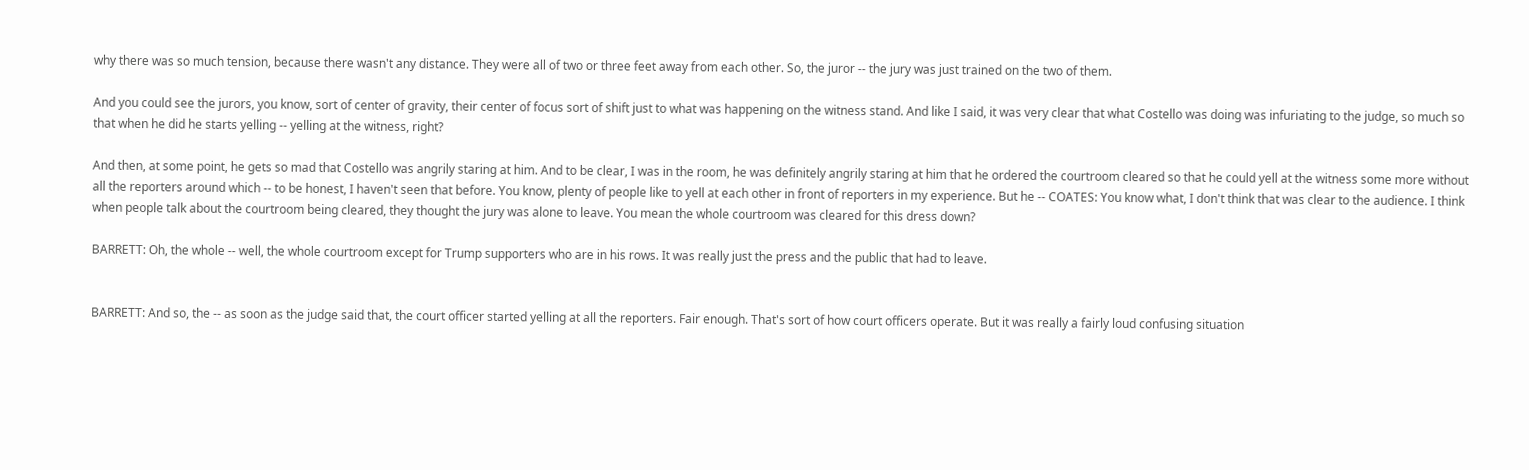why there was so much tension, because there wasn't any distance. They were all of two or three feet away from each other. So, the juror -- the jury was just trained on the two of them.

And you could see the jurors, you know, sort of center of gravity, their center of focus sort of shift just to what was happening on the witness stand. And like I said, it was very clear that what Costello was doing was infuriating to the judge, so much so that when he did he starts yelling -- yelling at the witness, right?

And then, at some point, he gets so mad that Costello was angrily staring at him. And to be clear, I was in the room, he was definitely angrily staring at him that he ordered the courtroom cleared so that he could yell at the witness some more without all the reporters around which -- to be honest, I haven't seen that before. You know, plenty of people like to yell at each other in front of reporters in my experience. But he -- COATES: You know what, I don't think that was clear to the audience. I think when people talk about the courtroom being cleared, they thought the jury was alone to leave. You mean the whole courtroom was cleared for this dress down?

BARRETT: Oh, the whole -- well, the whole courtroom except for Trump supporters who are in his rows. It was really just the press and the public that had to leave.


BARRETT: And so, the -- as soon as the judge said that, the court officer started yelling at all the reporters. Fair enough. That's sort of how court officers operate. But it was really a fairly loud confusing situation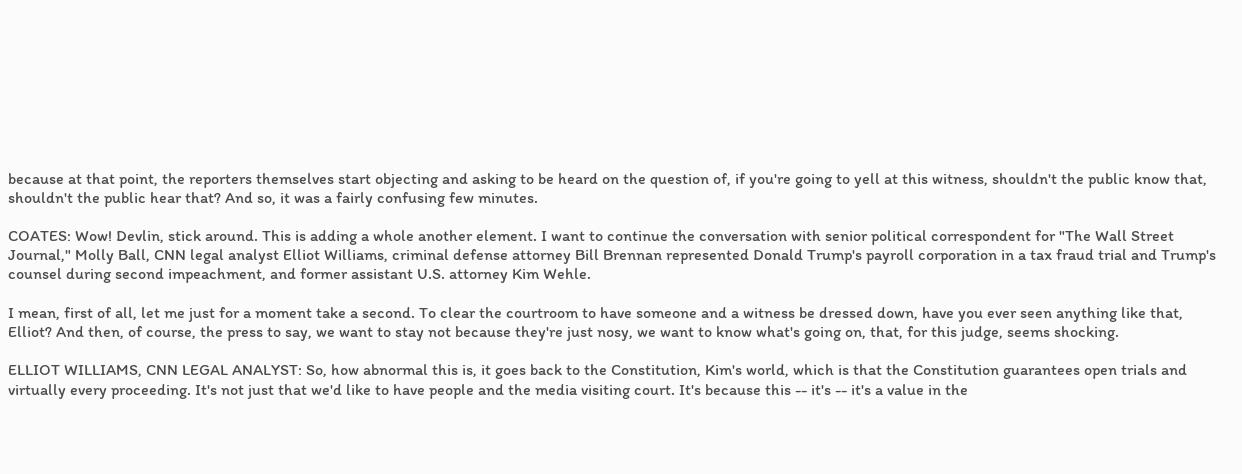because at that point, the reporters themselves start objecting and asking to be heard on the question of, if you're going to yell at this witness, shouldn't the public know that, shouldn't the public hear that? And so, it was a fairly confusing few minutes.

COATES: Wow! Devlin, stick around. This is adding a whole another element. I want to continue the conversation with senior political correspondent for "The Wall Street Journal," Molly Ball, CNN legal analyst Elliot Williams, criminal defense attorney Bill Brennan represented Donald Trump's payroll corporation in a tax fraud trial and Trump's counsel during second impeachment, and former assistant U.S. attorney Kim Wehle.

I mean, first of all, let me just for a moment take a second. To clear the courtroom to have someone and a witness be dressed down, have you ever seen anything like that, Elliot? And then, of course, the press to say, we want to stay not because they're just nosy, we want to know what's going on, that, for this judge, seems shocking.

ELLIOT WILLIAMS, CNN LEGAL ANALYST: So, how abnormal this is, it goes back to the Constitution, Kim's world, which is that the Constitution guarantees open trials and virtually every proceeding. It's not just that we'd like to have people and the media visiting court. It's because this -- it's -- it's a value in the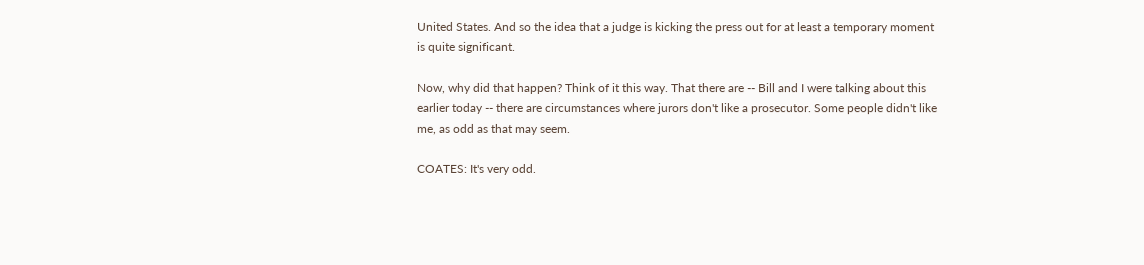United States. And so the idea that a judge is kicking the press out for at least a temporary moment is quite significant.

Now, why did that happen? Think of it this way. That there are -- Bill and I were talking about this earlier today -- there are circumstances where jurors don't like a prosecutor. Some people didn't like me, as odd as that may seem.

COATES: It's very odd.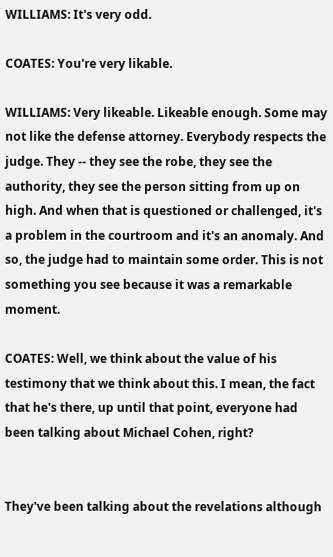WILLIAMS: It's very odd.

COATES: You're very likable.

WILLIAMS: Very likeable. Likeable enough. Some may not like the defense attorney. Everybody respects the judge. They -- they see the robe, they see the authority, they see the person sitting from up on high. And when that is questioned or challenged, it's a problem in the courtroom and it's an anomaly. And so, the judge had to maintain some order. This is not something you see because it was a remarkable moment.

COATES: Well, we think about the value of his testimony that we think about this. I mean, the fact that he's there, up until that point, everyone had been talking about Michael Cohen, right?


They've been talking about the revelations although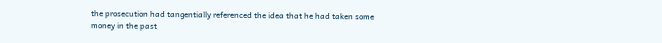the prosecution had tangentially referenced the idea that he had taken some money in the past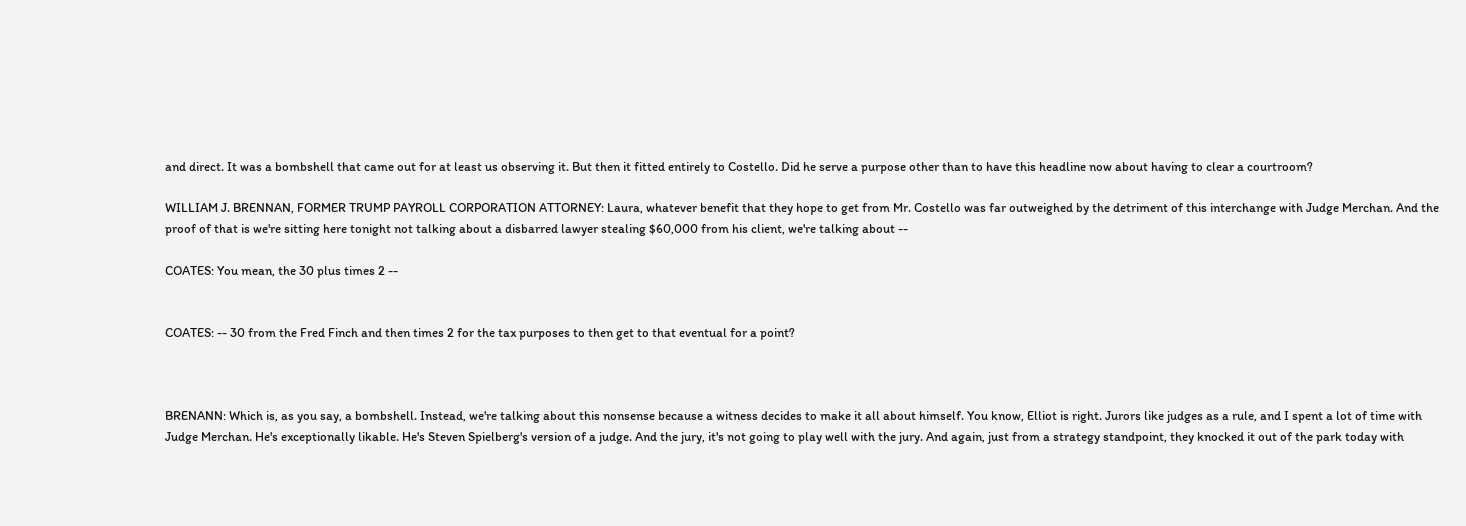and direct. It was a bombshell that came out for at least us observing it. But then it fitted entirely to Costello. Did he serve a purpose other than to have this headline now about having to clear a courtroom?

WILLIAM J. BRENNAN, FORMER TRUMP PAYROLL CORPORATION ATTORNEY: Laura, whatever benefit that they hope to get from Mr. Costello was far outweighed by the detriment of this interchange with Judge Merchan. And the proof of that is we're sitting here tonight not talking about a disbarred lawyer stealing $60,000 from his client, we're talking about --

COATES: You mean, the 30 plus times 2 --


COATES: -- 30 from the Fred Finch and then times 2 for the tax purposes to then get to that eventual for a point?



BRENANN: Which is, as you say, a bombshell. Instead, we're talking about this nonsense because a witness decides to make it all about himself. You know, Elliot is right. Jurors like judges as a rule, and I spent a lot of time with Judge Merchan. He's exceptionally likable. He's Steven Spielberg's version of a judge. And the jury, it's not going to play well with the jury. And again, just from a strategy standpoint, they knocked it out of the park today with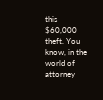this $60,000 theft. You know, in the world of attorney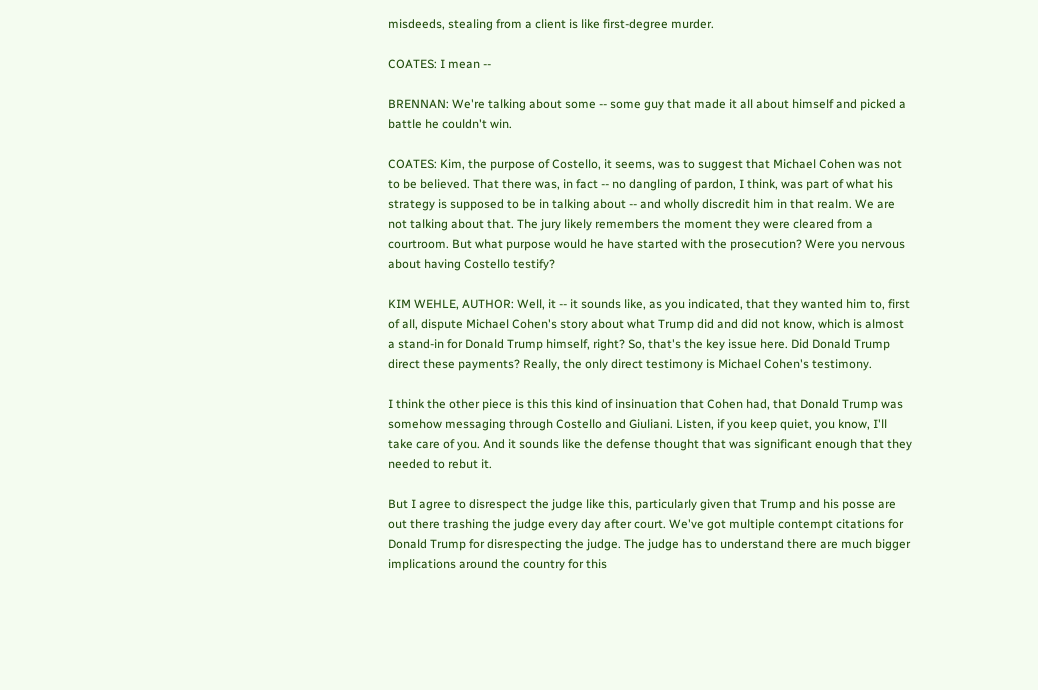misdeeds, stealing from a client is like first-degree murder.

COATES: I mean --

BRENNAN: We're talking about some -- some guy that made it all about himself and picked a battle he couldn't win.

COATES: Kim, the purpose of Costello, it seems, was to suggest that Michael Cohen was not to be believed. That there was, in fact -- no dangling of pardon, I think, was part of what his strategy is supposed to be in talking about -- and wholly discredit him in that realm. We are not talking about that. The jury likely remembers the moment they were cleared from a courtroom. But what purpose would he have started with the prosecution? Were you nervous about having Costello testify?

KIM WEHLE, AUTHOR: Well, it -- it sounds like, as you indicated, that they wanted him to, first of all, dispute Michael Cohen's story about what Trump did and did not know, which is almost a stand-in for Donald Trump himself, right? So, that's the key issue here. Did Donald Trump direct these payments? Really, the only direct testimony is Michael Cohen's testimony.

I think the other piece is this this kind of insinuation that Cohen had, that Donald Trump was somehow messaging through Costello and Giuliani. Listen, if you keep quiet, you know, I'll take care of you. And it sounds like the defense thought that was significant enough that they needed to rebut it.

But I agree to disrespect the judge like this, particularly given that Trump and his posse are out there trashing the judge every day after court. We've got multiple contempt citations for Donald Trump for disrespecting the judge. The judge has to understand there are much bigger implications around the country for this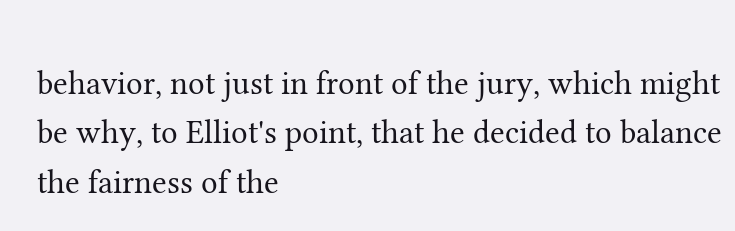behavior, not just in front of the jury, which might be why, to Elliot's point, that he decided to balance the fairness of the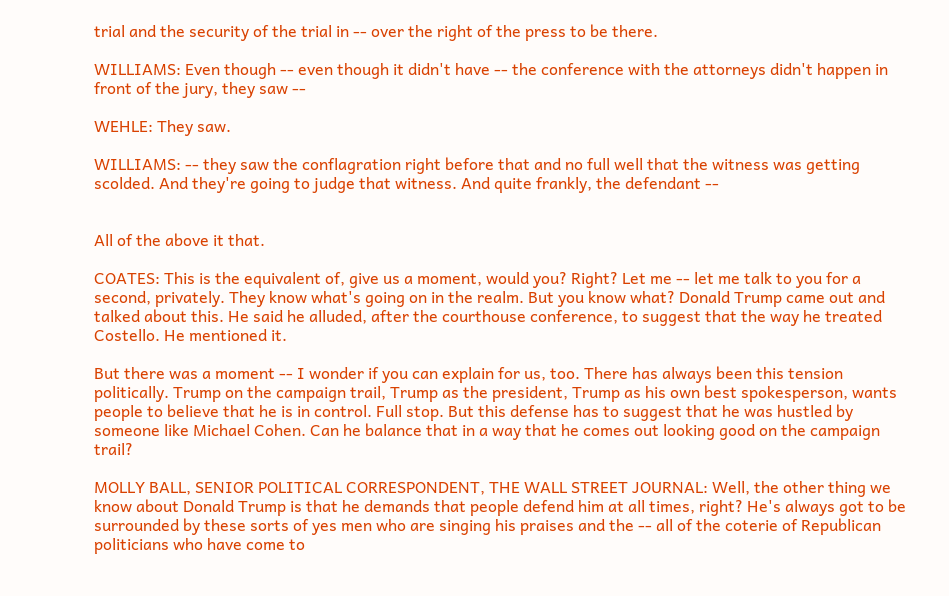trial and the security of the trial in -- over the right of the press to be there.

WILLIAMS: Even though -- even though it didn't have -- the conference with the attorneys didn't happen in front of the jury, they saw --

WEHLE: They saw.

WILLIAMS: -- they saw the conflagration right before that and no full well that the witness was getting scolded. And they're going to judge that witness. And quite frankly, the defendant --


All of the above it that.

COATES: This is the equivalent of, give us a moment, would you? Right? Let me -- let me talk to you for a second, privately. They know what's going on in the realm. But you know what? Donald Trump came out and talked about this. He said he alluded, after the courthouse conference, to suggest that the way he treated Costello. He mentioned it.

But there was a moment -- I wonder if you can explain for us, too. There has always been this tension politically. Trump on the campaign trail, Trump as the president, Trump as his own best spokesperson, wants people to believe that he is in control. Full stop. But this defense has to suggest that he was hustled by someone like Michael Cohen. Can he balance that in a way that he comes out looking good on the campaign trail?

MOLLY BALL, SENIOR POLITICAL CORRESPONDENT, THE WALL STREET JOURNAL: Well, the other thing we know about Donald Trump is that he demands that people defend him at all times, right? He's always got to be surrounded by these sorts of yes men who are singing his praises and the -- all of the coterie of Republican politicians who have come to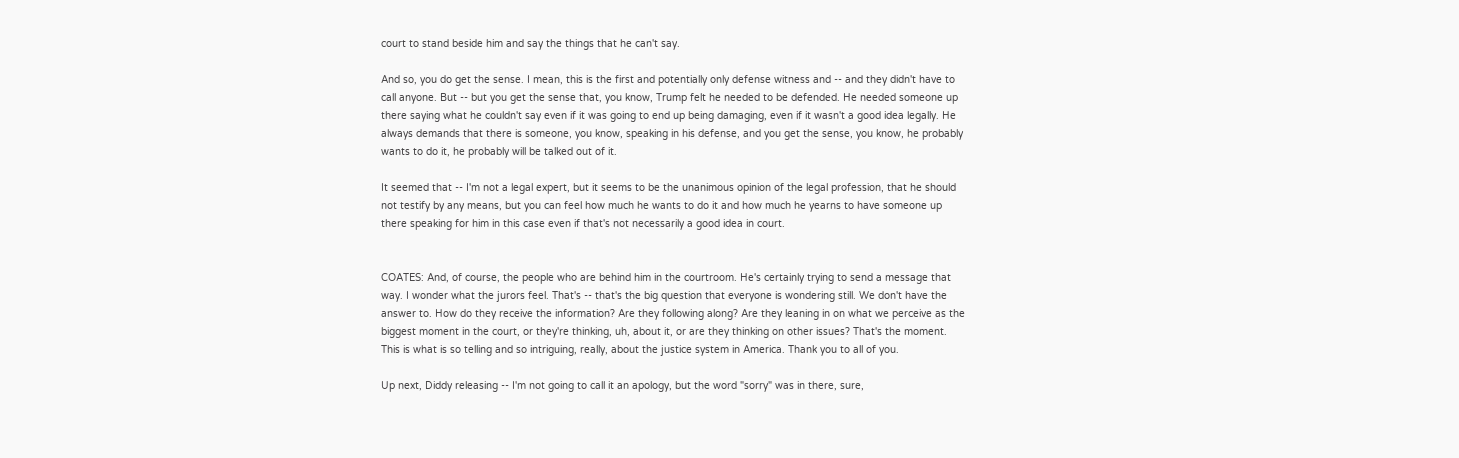court to stand beside him and say the things that he can't say.

And so, you do get the sense. I mean, this is the first and potentially only defense witness and -- and they didn't have to call anyone. But -- but you get the sense that, you know, Trump felt he needed to be defended. He needed someone up there saying what he couldn't say even if it was going to end up being damaging, even if it wasn't a good idea legally. He always demands that there is someone, you know, speaking in his defense, and you get the sense, you know, he probably wants to do it, he probably will be talked out of it.

It seemed that -- I'm not a legal expert, but it seems to be the unanimous opinion of the legal profession, that he should not testify by any means, but you can feel how much he wants to do it and how much he yearns to have someone up there speaking for him in this case even if that's not necessarily a good idea in court.


COATES: And, of course, the people who are behind him in the courtroom. He's certainly trying to send a message that way. I wonder what the jurors feel. That's -- that's the big question that everyone is wondering still. We don't have the answer to. How do they receive the information? Are they following along? Are they leaning in on what we perceive as the biggest moment in the court, or they're thinking, uh, about it, or are they thinking on other issues? That's the moment. This is what is so telling and so intriguing, really, about the justice system in America. Thank you to all of you.

Up next, Diddy releasing -- I'm not going to call it an apology, but the word "sorry" was in there, sure,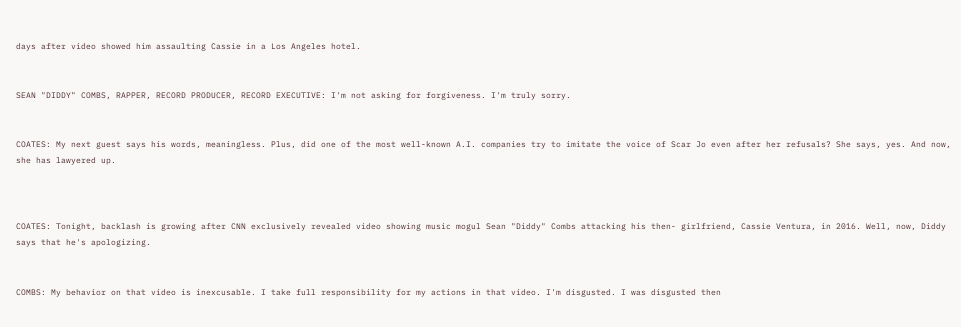days after video showed him assaulting Cassie in a Los Angeles hotel.


SEAN "DIDDY" COMBS, RAPPER, RECORD PRODUCER, RECORD EXECUTIVE: I'm not asking for forgiveness. I'm truly sorry.


COATES: My next guest says his words, meaningless. Plus, did one of the most well-known A.I. companies try to imitate the voice of Scar Jo even after her refusals? She says, yes. And now, she has lawyered up.



COATES: Tonight, backlash is growing after CNN exclusively revealed video showing music mogul Sean "Diddy" Combs attacking his then- girlfriend, Cassie Ventura, in 2016. Well, now, Diddy says that he's apologizing.


COMBS: My behavior on that video is inexcusable. I take full responsibility for my actions in that video. I'm disgusted. I was disgusted then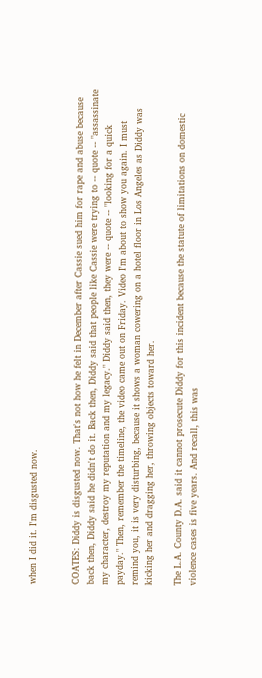when I did it. I'm disgusted now.


COATES: Diddy is disgusted now. That's not how he felt in December after Cassie sued him for rape and abuse because back then, Diddy said he didn't do it. Back then, Diddy said that people like Cassie were trying to -- quote -- "assassinate my character, destroy my reputation and my legacy." Diddy said then, they were -- quote -- "looking for a quick payday." Then, remember the timeline, the video came out on Friday. Video I'm about to show you again. I must remind you, it is very disturbing, because it shows a woman cowering on a hotel floor in Los Angeles as Diddy was kicking her and dragging her, throwing objects toward her.

The L.A. County D.A. said it cannot prosecute Diddy for this incident because the statute of limitations on domestic violence cases is five years. And recall, this was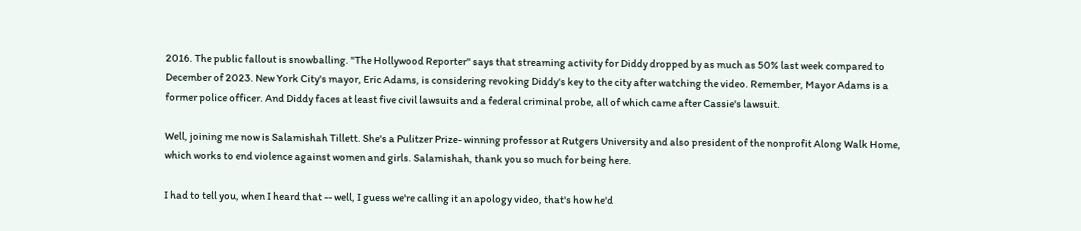2016. The public fallout is snowballing. "The Hollywood Reporter" says that streaming activity for Diddy dropped by as much as 50% last week compared to December of 2023. New York City's mayor, Eric Adams, is considering revoking Diddy's key to the city after watching the video. Remember, Mayor Adams is a former police officer. And Diddy faces at least five civil lawsuits and a federal criminal probe, all of which came after Cassie's lawsuit.

Well, joining me now is Salamishah Tillett. She's a Pulitzer Prize- winning professor at Rutgers University and also president of the nonprofit Along Walk Home, which works to end violence against women and girls. Salamishah, thank you so much for being here.

I had to tell you, when I heard that -- well, I guess we're calling it an apology video, that's how he'd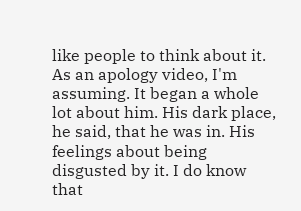like people to think about it. As an apology video, I'm assuming. It began a whole lot about him. His dark place, he said, that he was in. His feelings about being disgusted by it. I do know that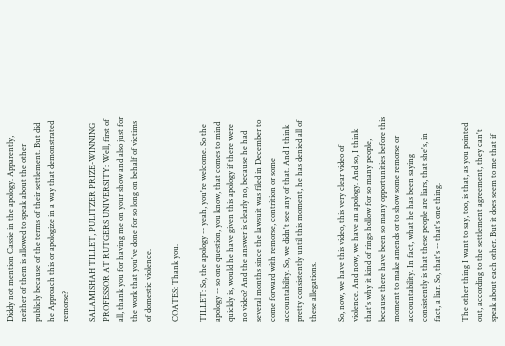Diddy not mention Cassie in the apology. Apparently, neither of them is allowed to speak about the other publicly because of the terms of their settlement. But did he Approach this or apologize in a way that demonstrated remorse?

SALAMISHAH TILLET, PULITZER PRIZE-WINNING PROFESSOR AT RUTGERS UNIVERSITY: Well, first of all, thank you for having me on your show and also just for the work that you've done for so long on behalf of victims of domestic violence.

COATES: Thank you.

TILLET: So, the apology -- yeah, you're welcome. So the apology -- so one question, you know, that comes to mind quickly is, would he have given this apology if there were no video? And the answer is clearly no, because he had several months since the lawsuit was filed in December to come forward with remorse, contrition or some accountability. So, we didn't see any of that. And I think pretty consistently until this moment, he has denied all of these allegations.

So, now, we have this video, this very clear video of violence. And now, we have an apology. And so, I think that's why it kind of rings hollow for so many people, because there have been so many opportunities before this moment to make amends or to show some remorse or accountability. In fact, what he has been saying consistently is that these people are liars, that she's, in fact, a liar. So, that's -- that's one thing.

The other thing I want to say, too, is that, as you pointed out, according to the settlement agreement, they can't speak about each other. But it does seem to me that if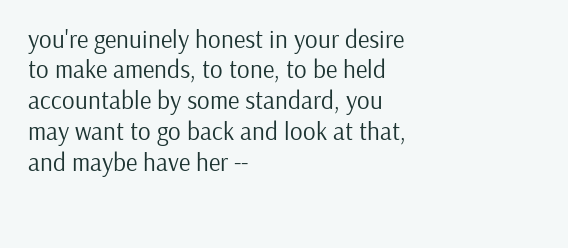you're genuinely honest in your desire to make amends, to tone, to be held accountable by some standard, you may want to go back and look at that, and maybe have her --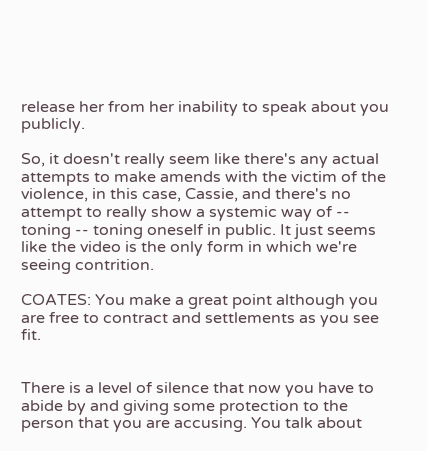release her from her inability to speak about you publicly.

So, it doesn't really seem like there's any actual attempts to make amends with the victim of the violence, in this case, Cassie, and there's no attempt to really show a systemic way of -- toning -- toning oneself in public. It just seems like the video is the only form in which we're seeing contrition.

COATES: You make a great point although you are free to contract and settlements as you see fit.


There is a level of silence that now you have to abide by and giving some protection to the person that you are accusing. You talk about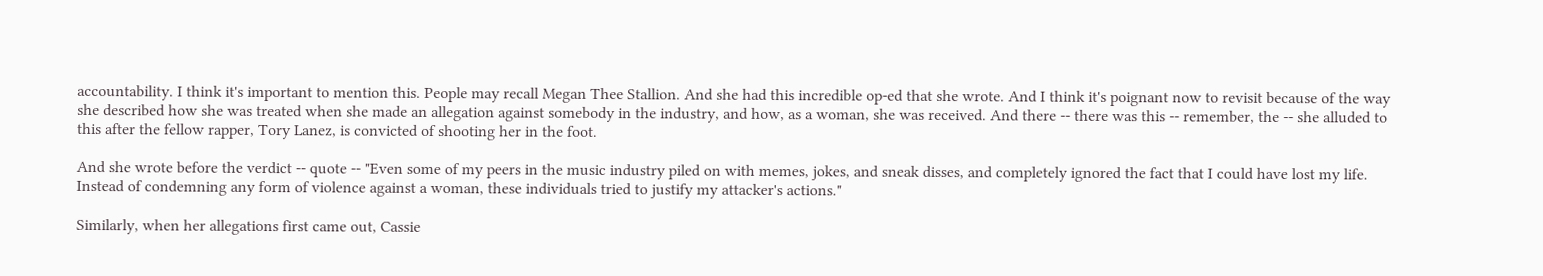accountability. I think it's important to mention this. People may recall Megan Thee Stallion. And she had this incredible op-ed that she wrote. And I think it's poignant now to revisit because of the way she described how she was treated when she made an allegation against somebody in the industry, and how, as a woman, she was received. And there -- there was this -- remember, the -- she alluded to this after the fellow rapper, Tory Lanez, is convicted of shooting her in the foot.

And she wrote before the verdict -- quote -- "Even some of my peers in the music industry piled on with memes, jokes, and sneak disses, and completely ignored the fact that I could have lost my life. Instead of condemning any form of violence against a woman, these individuals tried to justify my attacker's actions."

Similarly, when her allegations first came out, Cassie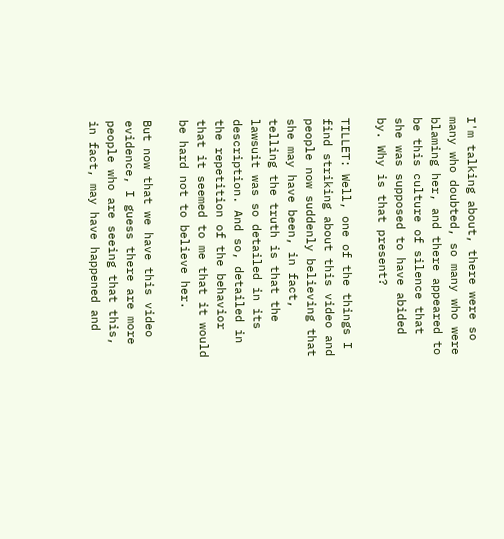I'm talking about, there were so many who doubted, so many who were blaming her, and there appeared to be this culture of silence that she was supposed to have abided by. Why is that present?

TILLET: Well, one of the things I find striking about this video and people now suddenly believing that she may have been, in fact, telling the truth is that the lawsuit was so detailed in its description. And so, detailed in the repetition of the behavior that it seemed to me that it would be hard not to believe her.

But now that we have this video evidence, I guess there are more people who are seeing that this, in fact, may have happened and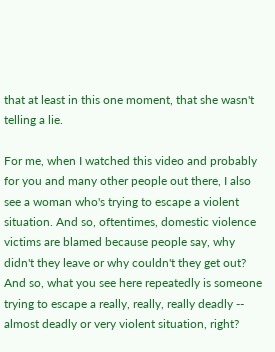that at least in this one moment, that she wasn't telling a lie.

For me, when I watched this video and probably for you and many other people out there, I also see a woman who's trying to escape a violent situation. And so, oftentimes, domestic violence victims are blamed because people say, why didn't they leave or why couldn't they get out? And so, what you see here repeatedly is someone trying to escape a really, really, really deadly -- almost deadly or very violent situation, right?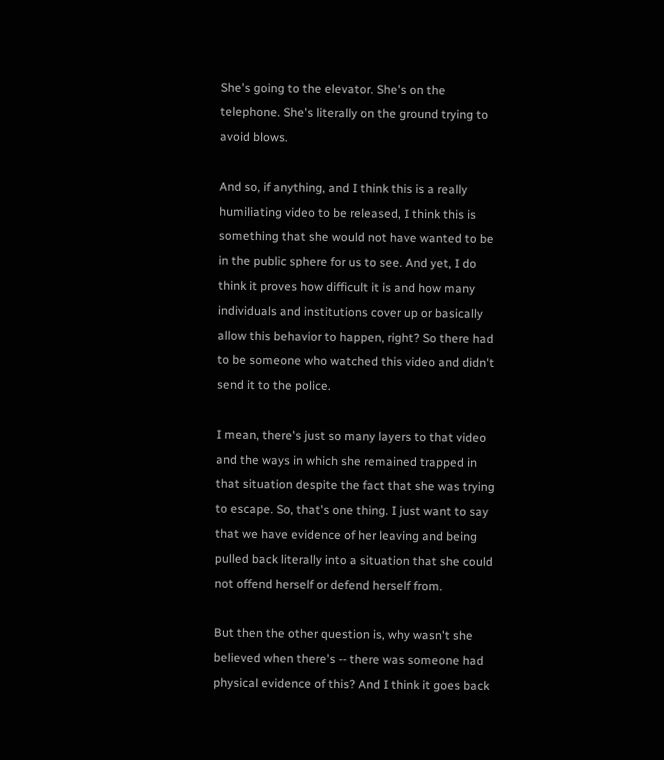She's going to the elevator. She's on the telephone. She's literally on the ground trying to avoid blows.

And so, if anything, and I think this is a really humiliating video to be released, I think this is something that she would not have wanted to be in the public sphere for us to see. And yet, I do think it proves how difficult it is and how many individuals and institutions cover up or basically allow this behavior to happen, right? So there had to be someone who watched this video and didn't send it to the police.

I mean, there's just so many layers to that video and the ways in which she remained trapped in that situation despite the fact that she was trying to escape. So, that's one thing. I just want to say that we have evidence of her leaving and being pulled back literally into a situation that she could not offend herself or defend herself from.

But then the other question is, why wasn't she believed when there's -- there was someone had physical evidence of this? And I think it goes back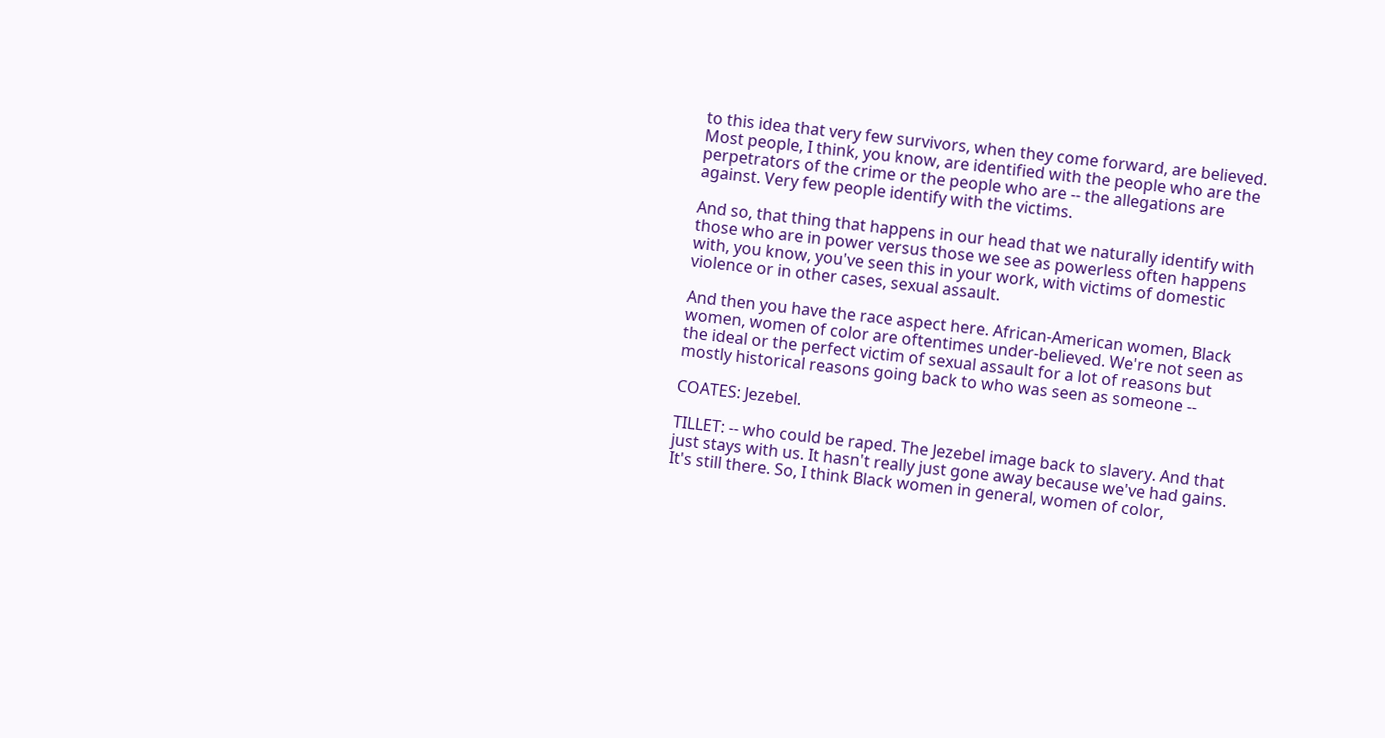to this idea that very few survivors, when they come forward, are believed. Most people, I think, you know, are identified with the people who are the perpetrators of the crime or the people who are -- the allegations are against. Very few people identify with the victims.

And so, that thing that happens in our head that we naturally identify with those who are in power versus those we see as powerless often happens with, you know, you've seen this in your work, with victims of domestic violence or in other cases, sexual assault.

And then you have the race aspect here. African-American women, Black women, women of color are oftentimes under-believed. We're not seen as the ideal or the perfect victim of sexual assault for a lot of reasons but mostly historical reasons going back to who was seen as someone --

COATES: Jezebel.

TILLET: -- who could be raped. The Jezebel image back to slavery. And that just stays with us. It hasn't really just gone away because we've had gains. It's still there. So, I think Black women in general, women of color,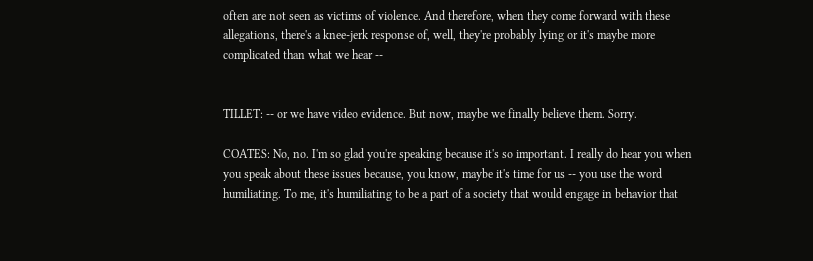often are not seen as victims of violence. And therefore, when they come forward with these allegations, there's a knee-jerk response of, well, they're probably lying or it's maybe more complicated than what we hear --


TILLET: -- or we have video evidence. But now, maybe we finally believe them. Sorry.

COATES: No, no. I'm so glad you're speaking because it's so important. I really do hear you when you speak about these issues because, you know, maybe it's time for us -- you use the word humiliating. To me, it's humiliating to be a part of a society that would engage in behavior that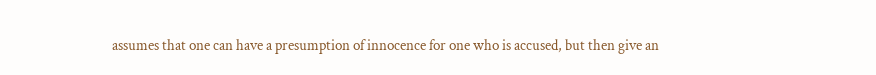assumes that one can have a presumption of innocence for one who is accused, but then give an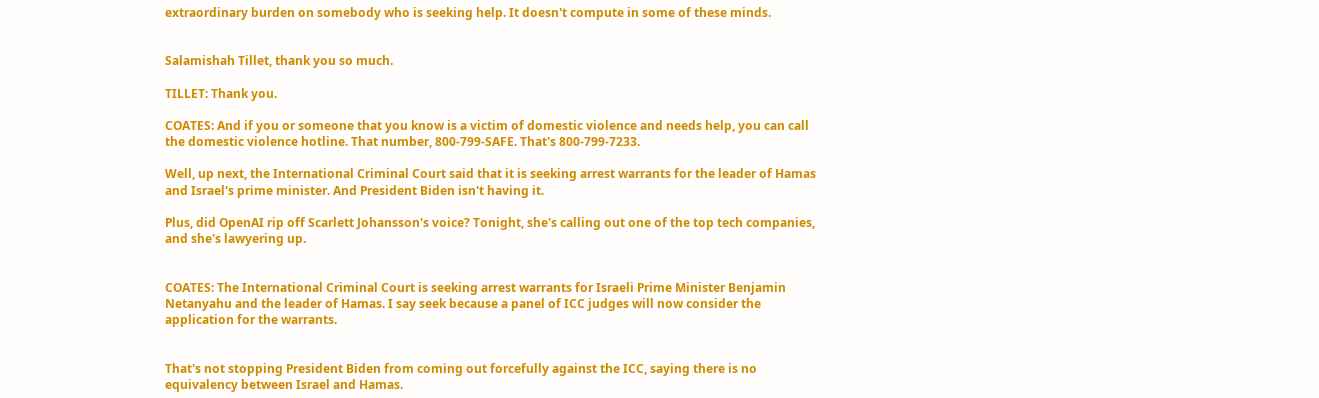extraordinary burden on somebody who is seeking help. It doesn't compute in some of these minds.


Salamishah Tillet, thank you so much.

TILLET: Thank you.

COATES: And if you or someone that you know is a victim of domestic violence and needs help, you can call the domestic violence hotline. That number, 800-799-SAFE. That's 800-799-7233.

Well, up next, the International Criminal Court said that it is seeking arrest warrants for the leader of Hamas and Israel's prime minister. And President Biden isn't having it.

Plus, did OpenAI rip off Scarlett Johansson's voice? Tonight, she's calling out one of the top tech companies, and she's lawyering up.


COATES: The International Criminal Court is seeking arrest warrants for Israeli Prime Minister Benjamin Netanyahu and the leader of Hamas. I say seek because a panel of ICC judges will now consider the application for the warrants.


That's not stopping President Biden from coming out forcefully against the ICC, saying there is no equivalency between Israel and Hamas.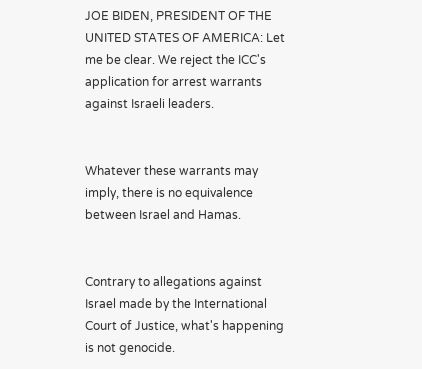JOE BIDEN, PRESIDENT OF THE UNITED STATES OF AMERICA: Let me be clear. We reject the ICC's application for arrest warrants against Israeli leaders.


Whatever these warrants may imply, there is no equivalence between Israel and Hamas.


Contrary to allegations against Israel made by the International Court of Justice, what's happening is not genocide.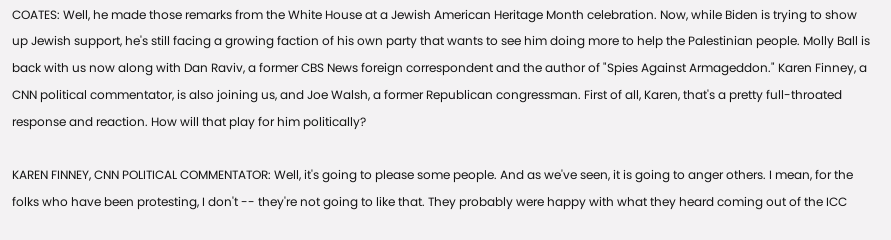COATES: Well, he made those remarks from the White House at a Jewish American Heritage Month celebration. Now, while Biden is trying to show up Jewish support, he's still facing a growing faction of his own party that wants to see him doing more to help the Palestinian people. Molly Ball is back with us now along with Dan Raviv, a former CBS News foreign correspondent and the author of "Spies Against Armageddon." Karen Finney, a CNN political commentator, is also joining us, and Joe Walsh, a former Republican congressman. First of all, Karen, that's a pretty full-throated response and reaction. How will that play for him politically?

KAREN FINNEY, CNN POLITICAL COMMENTATOR: Well, it's going to please some people. And as we've seen, it is going to anger others. I mean, for the folks who have been protesting, I don't -- they're not going to like that. They probably were happy with what they heard coming out of the ICC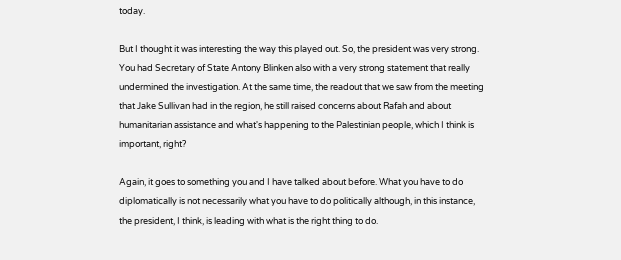today.

But I thought it was interesting the way this played out. So, the president was very strong. You had Secretary of State Antony Blinken also with a very strong statement that really undermined the investigation. At the same time, the readout that we saw from the meeting that Jake Sullivan had in the region, he still raised concerns about Rafah and about humanitarian assistance and what's happening to the Palestinian people, which I think is important, right?

Again, it goes to something you and I have talked about before. What you have to do diplomatically is not necessarily what you have to do politically although, in this instance, the president, I think, is leading with what is the right thing to do.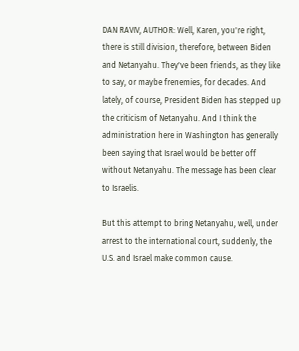DAN RAVIV, AUTHOR: Well, Karen, you're right, there is still division, therefore, between Biden and Netanyahu. They've been friends, as they like to say, or maybe frenemies, for decades. And lately, of course, President Biden has stepped up the criticism of Netanyahu. And I think the administration here in Washington has generally been saying that Israel would be better off without Netanyahu. The message has been clear to Israelis.

But this attempt to bring Netanyahu, well, under arrest to the international court, suddenly, the U.S. and Israel make common cause.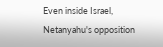Even inside Israel, Netanyahu's opposition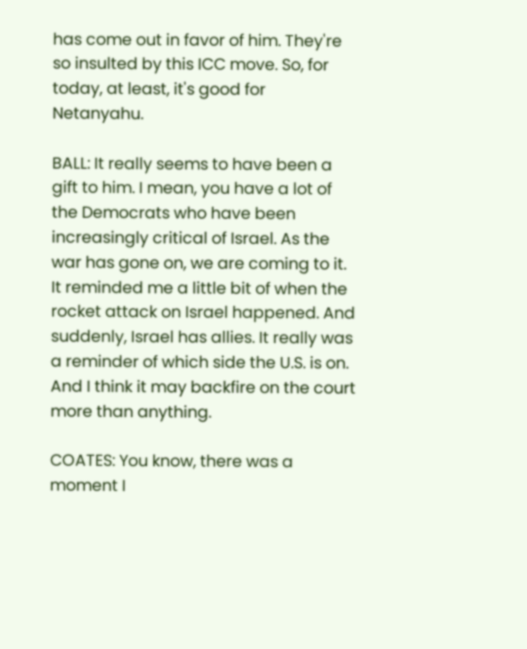has come out in favor of him. They're so insulted by this ICC move. So, for today, at least, it's good for Netanyahu.

BALL: It really seems to have been a gift to him. I mean, you have a lot of the Democrats who have been increasingly critical of Israel. As the war has gone on, we are coming to it. It reminded me a little bit of when the rocket attack on Israel happened. And suddenly, Israel has allies. It really was a reminder of which side the U.S. is on. And I think it may backfire on the court more than anything.

COATES: You know, there was a moment I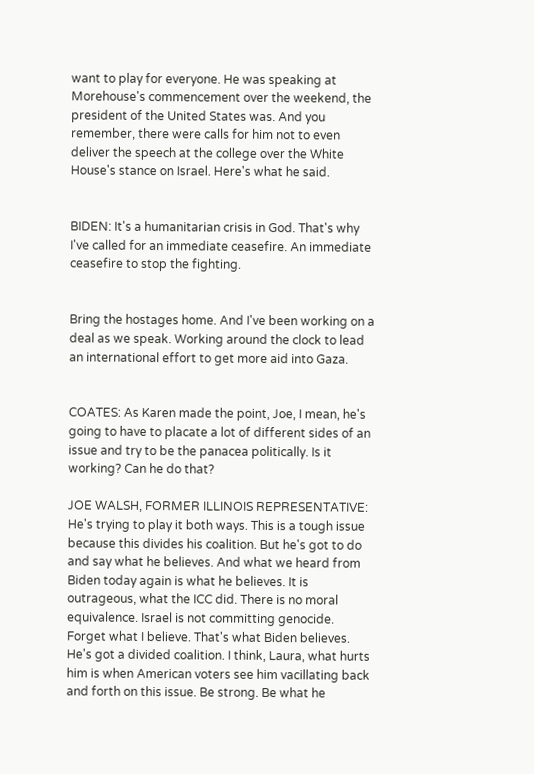want to play for everyone. He was speaking at Morehouse's commencement over the weekend, the president of the United States was. And you remember, there were calls for him not to even deliver the speech at the college over the White House's stance on Israel. Here's what he said.


BIDEN: It's a humanitarian crisis in God. That's why I've called for an immediate ceasefire. An immediate ceasefire to stop the fighting.


Bring the hostages home. And I've been working on a deal as we speak. Working around the clock to lead an international effort to get more aid into Gaza.


COATES: As Karen made the point, Joe, I mean, he's going to have to placate a lot of different sides of an issue and try to be the panacea politically. Is it working? Can he do that?

JOE WALSH, FORMER ILLINOIS REPRESENTATIVE: He's trying to play it both ways. This is a tough issue because this divides his coalition. But he's got to do and say what he believes. And what we heard from Biden today again is what he believes. It is outrageous, what the ICC did. There is no moral equivalence. Israel is not committing genocide. Forget what I believe. That's what Biden believes. He's got a divided coalition. I think, Laura, what hurts him is when American voters see him vacillating back and forth on this issue. Be strong. Be what he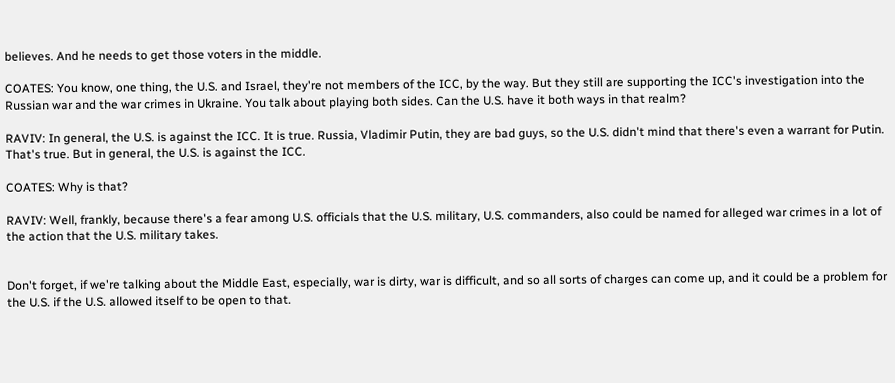believes. And he needs to get those voters in the middle.

COATES: You know, one thing, the U.S. and Israel, they're not members of the ICC, by the way. But they still are supporting the ICC's investigation into the Russian war and the war crimes in Ukraine. You talk about playing both sides. Can the U.S. have it both ways in that realm?

RAVIV: In general, the U.S. is against the ICC. It is true. Russia, Vladimir Putin, they are bad guys, so the U.S. didn't mind that there's even a warrant for Putin. That's true. But in general, the U.S. is against the ICC.

COATES: Why is that?

RAVIV: Well, frankly, because there's a fear among U.S. officials that the U.S. military, U.S. commanders, also could be named for alleged war crimes in a lot of the action that the U.S. military takes.


Don't forget, if we're talking about the Middle East, especially, war is dirty, war is difficult, and so all sorts of charges can come up, and it could be a problem for the U.S. if the U.S. allowed itself to be open to that.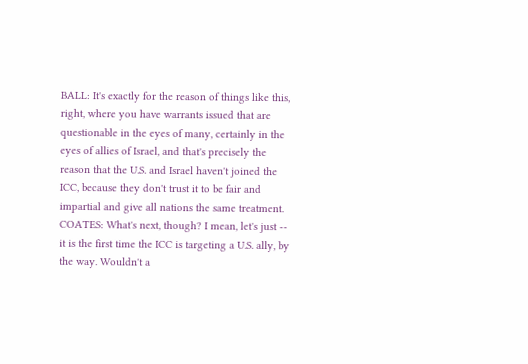BALL: It's exactly for the reason of things like this, right, where you have warrants issued that are questionable in the eyes of many, certainly in the eyes of allies of Israel, and that's precisely the reason that the U.S. and Israel haven't joined the ICC, because they don't trust it to be fair and impartial and give all nations the same treatment. COATES: What's next, though? I mean, let's just -- it is the first time the ICC is targeting a U.S. ally, by the way. Wouldn't a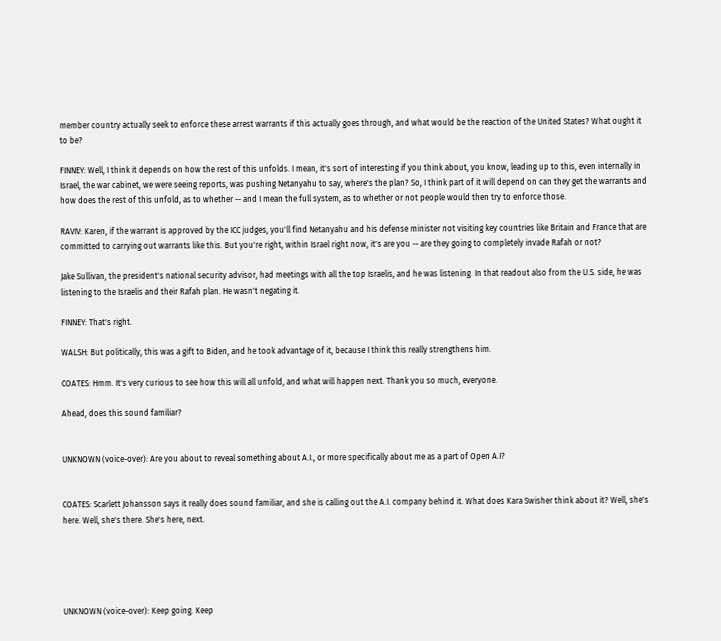member country actually seek to enforce these arrest warrants if this actually goes through, and what would be the reaction of the United States? What ought it to be?

FINNEY: Well, I think it depends on how the rest of this unfolds. I mean, it's sort of interesting if you think about, you know, leading up to this, even internally in Israel, the war cabinet, we were seeing reports, was pushing Netanyahu to say, where's the plan? So, I think part of it will depend on can they get the warrants and how does the rest of this unfold, as to whether -- and I mean the full system, as to whether or not people would then try to enforce those.

RAVIV: Karen, if the warrant is approved by the ICC judges, you'll find Netanyahu and his defense minister not visiting key countries like Britain and France that are committed to carrying out warrants like this. But you're right, within Israel right now, it's are you -- are they going to completely invade Rafah or not?

Jake Sullivan, the president's national security advisor, had meetings with all the top Israelis, and he was listening. In that readout also from the U.S. side, he was listening to the Israelis and their Rafah plan. He wasn't negating it.

FINNEY: That's right.

WALSH: But politically, this was a gift to Biden, and he took advantage of it, because I think this really strengthens him.

COATES: Hmm. It's very curious to see how this will all unfold, and what will happen next. Thank you so much, everyone.

Ahead, does this sound familiar?


UNKNOWN (voice-over): Are you about to reveal something about A.I., or more specifically about me as a part of Open A.I?


COATES: Scarlett Johansson says it really does sound familiar, and she is calling out the A.I. company behind it. What does Kara Swisher think about it? Well, she's here. Well, she's there. She's here, next.





UNKNOWN (voice-over): Keep going. Keep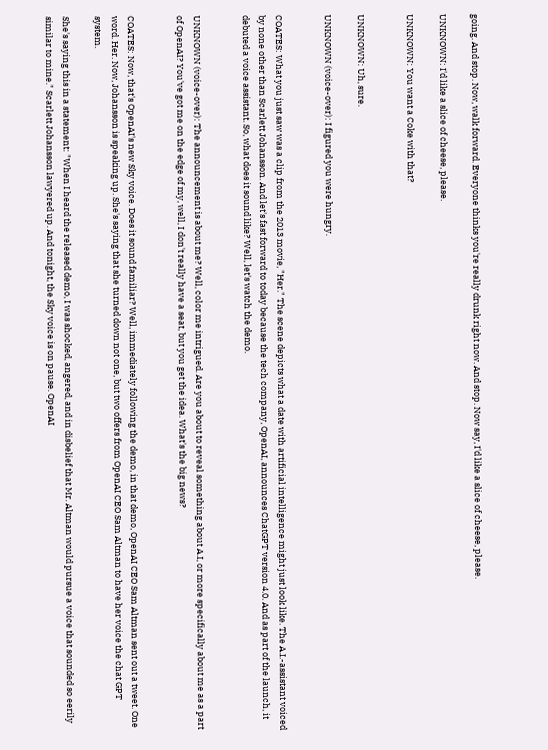going. And stop. Now, walk forward. Everyone thinks you're really drunk right now. And stop. Now say, I'd like a slice of cheese, please.

UNKNOWN: I'd like a slice of cheese, please.

UNKNOWN: You want a Coke with that?


UNKNOWN: Uh, sure.

UNKNOWN (voice-over): I figured you were hungry.


COATES: What you just saw was a clip from the 2013 movie, "Her." The scene depicts what a date with artificial intelligence might just look like. The A.I.-assistant voiced by none other than Scarlett Johansson. And let's fast forward to today because the tech company, OpenAI, announces ChatGPT version 4.0. And as part of the launch, it debuted a voice assistant. So, what does it sound like? Well, let's watch the demo.


UNKNOWN (voice-over): The announcement is about me? Well, color me intrigued. Are you about to reveal something about A.I, or more specifically about me as a part of OpenAI? You've got me on the edge of my, well, I don't really have a seat, but you get the idea. What's the big news?


COATES: Now, that's OpenAI's new Sky voice. Does it sound familiar? Well, immediately following the demo, in that demo, OpenAI CEO Sam Altman sent out a tweet. One word. Her. Now, Johansson is speaking up. She's saying that she turned down not one, but two offers from OpenAI CEO Sam Altman to have her voice the chat GPT system.

She's saying this in a statement: "When I heard the released demo, I was shocked, angered, and in disbelief that Mr. Altman would pursue a voice that sounded so eerily similar to mine." Scarlett Johansson lawyered up. And tonight, the Sky voice is on pause. OpenAI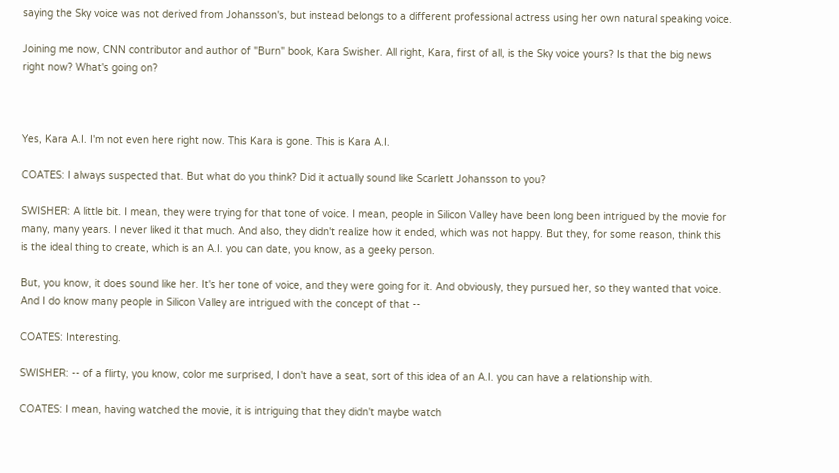saying the Sky voice was not derived from Johansson's, but instead belongs to a different professional actress using her own natural speaking voice.

Joining me now, CNN contributor and author of "Burn" book, Kara Swisher. All right, Kara, first of all, is the Sky voice yours? Is that the big news right now? What's going on?



Yes, Kara A.I. I'm not even here right now. This Kara is gone. This is Kara A.I.

COATES: I always suspected that. But what do you think? Did it actually sound like Scarlett Johansson to you?

SWISHER: A little bit. I mean, they were trying for that tone of voice. I mean, people in Silicon Valley have been long been intrigued by the movie for many, many years. I never liked it that much. And also, they didn't realize how it ended, which was not happy. But they, for some reason, think this is the ideal thing to create, which is an A.I. you can date, you know, as a geeky person.

But, you know, it does sound like her. It's her tone of voice, and they were going for it. And obviously, they pursued her, so they wanted that voice. And I do know many people in Silicon Valley are intrigued with the concept of that --

COATES: Interesting.

SWISHER: -- of a flirty, you know, color me surprised, I don't have a seat, sort of this idea of an A.I. you can have a relationship with.

COATES: I mean, having watched the movie, it is intriguing that they didn't maybe watch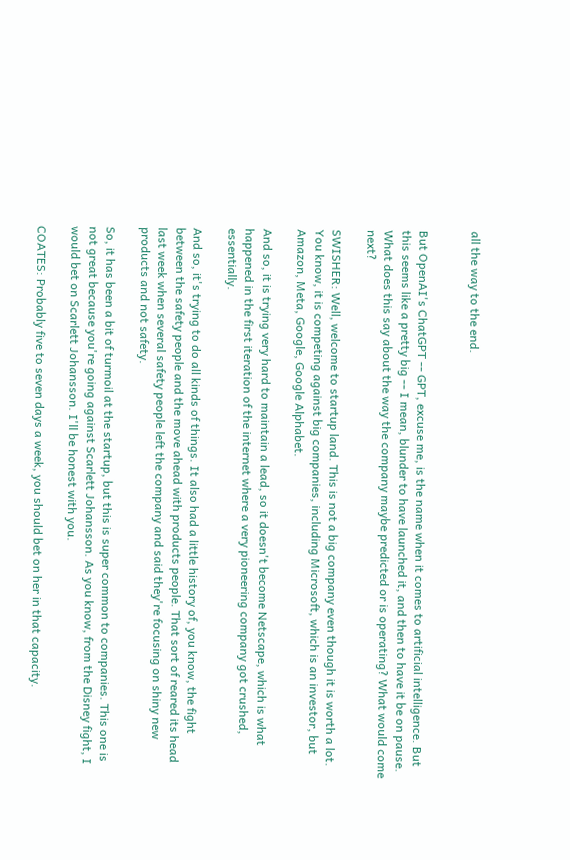all the way to the end.


But OpenAI's ChatGPT -- GPT, excuse me, is the name when it comes to artificial intelligence. But this seems like a pretty big -- I mean, blunder to have launched it, and then to have it be on pause. What does this say about the way the company maybe predicted or is operating? What would come next?

SWISHER: Well, welcome to startup land. This is not a big company even though it is worth a lot. You know, it is competing against big companies, including Microsoft, which is an investor, but Amazon, Meta, Google, Google Alphabet.

And so, it is trying very hard to maintain a lead, so it doesn't become Netscape, which is what happened in the first iteration of the internet where a very pioneering company got crushed, essentially.

And so, it's trying to do all kinds of things. It also had a little history of, you know, the fight between the safety people and the move ahead with products people. That sort of reared its head last week when several safety people left the company and said they're focusing on shiny new products and not safety.

So, it has been a bit of turmoil at the startup, but this is super common to companies. This one is not great because you're going against Scarlett Johansson. As you know, from the Disney fight, I would bet on Scarlett Johansson. I'll be honest with you.

COATES: Probably five to seven days a week, you should bet on her in that capacity.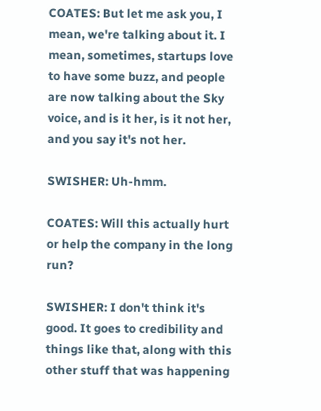COATES: But let me ask you, I mean, we're talking about it. I mean, sometimes, startups love to have some buzz, and people are now talking about the Sky voice, and is it her, is it not her, and you say it's not her.

SWISHER: Uh-hmm.

COATES: Will this actually hurt or help the company in the long run?

SWISHER: I don't think it's good. It goes to credibility and things like that, along with this other stuff that was happening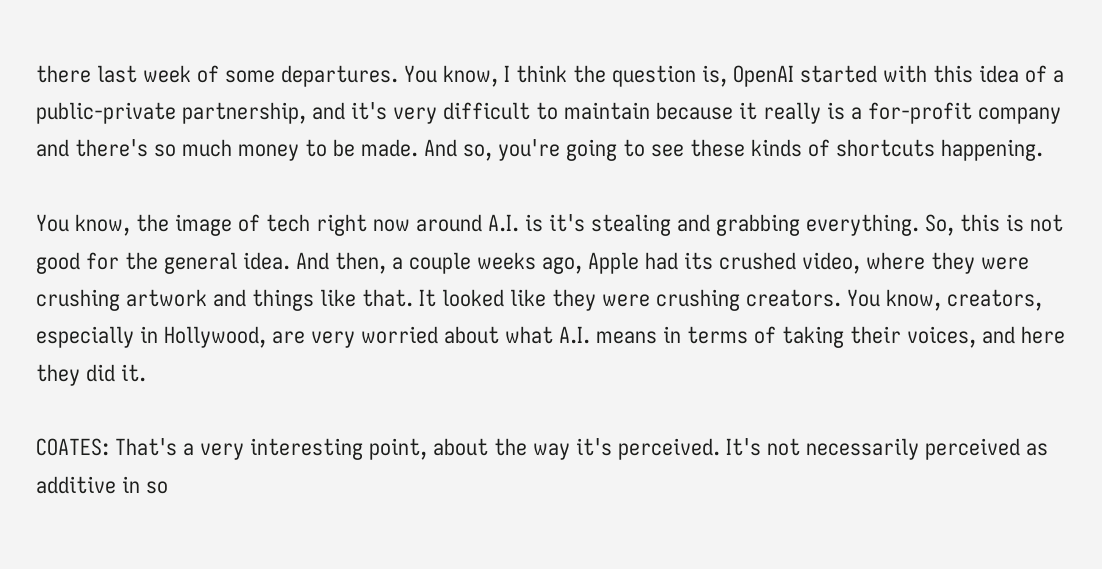there last week of some departures. You know, I think the question is, OpenAI started with this idea of a public-private partnership, and it's very difficult to maintain because it really is a for-profit company and there's so much money to be made. And so, you're going to see these kinds of shortcuts happening.

You know, the image of tech right now around A.I. is it's stealing and grabbing everything. So, this is not good for the general idea. And then, a couple weeks ago, Apple had its crushed video, where they were crushing artwork and things like that. It looked like they were crushing creators. You know, creators, especially in Hollywood, are very worried about what A.I. means in terms of taking their voices, and here they did it.

COATES: That's a very interesting point, about the way it's perceived. It's not necessarily perceived as additive in so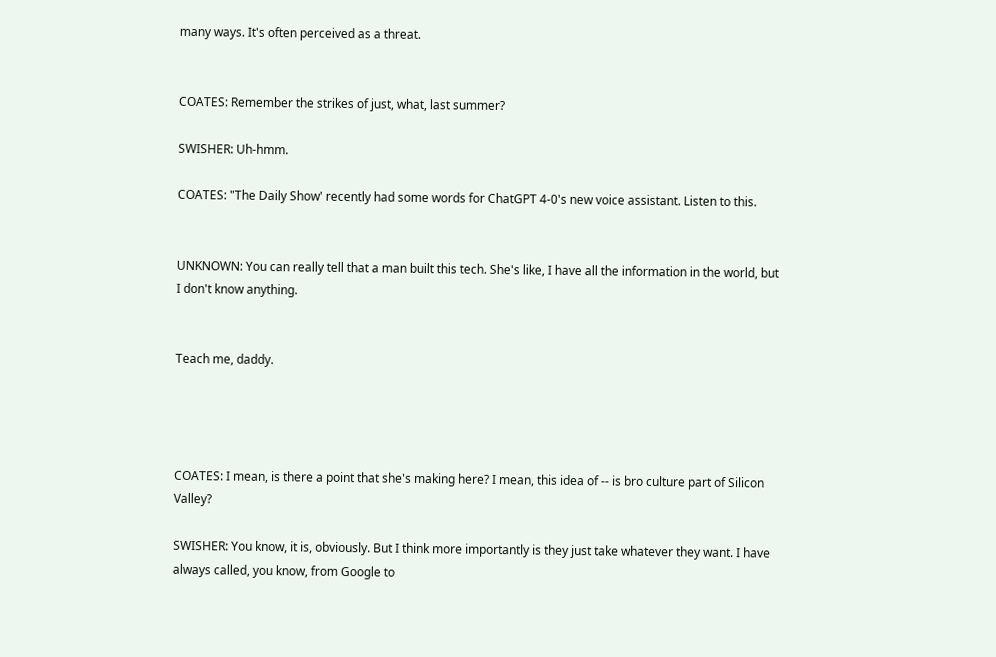many ways. It's often perceived as a threat.


COATES: Remember the strikes of just, what, last summer?

SWISHER: Uh-hmm.

COATES: "The Daily Show' recently had some words for ChatGPT 4-0's new voice assistant. Listen to this.


UNKNOWN: You can really tell that a man built this tech. She's like, I have all the information in the world, but I don't know anything.


Teach me, daddy.




COATES: I mean, is there a point that she's making here? I mean, this idea of -- is bro culture part of Silicon Valley?

SWISHER: You know, it is, obviously. But I think more importantly is they just take whatever they want. I have always called, you know, from Google to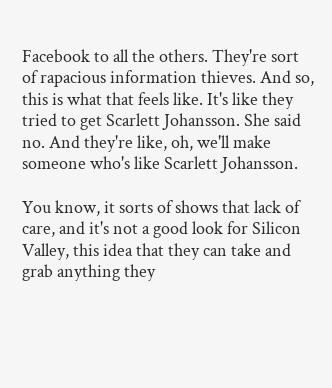Facebook to all the others. They're sort of rapacious information thieves. And so, this is what that feels like. It's like they tried to get Scarlett Johansson. She said no. And they're like, oh, we'll make someone who's like Scarlett Johansson.

You know, it sorts of shows that lack of care, and it's not a good look for Silicon Valley, this idea that they can take and grab anything they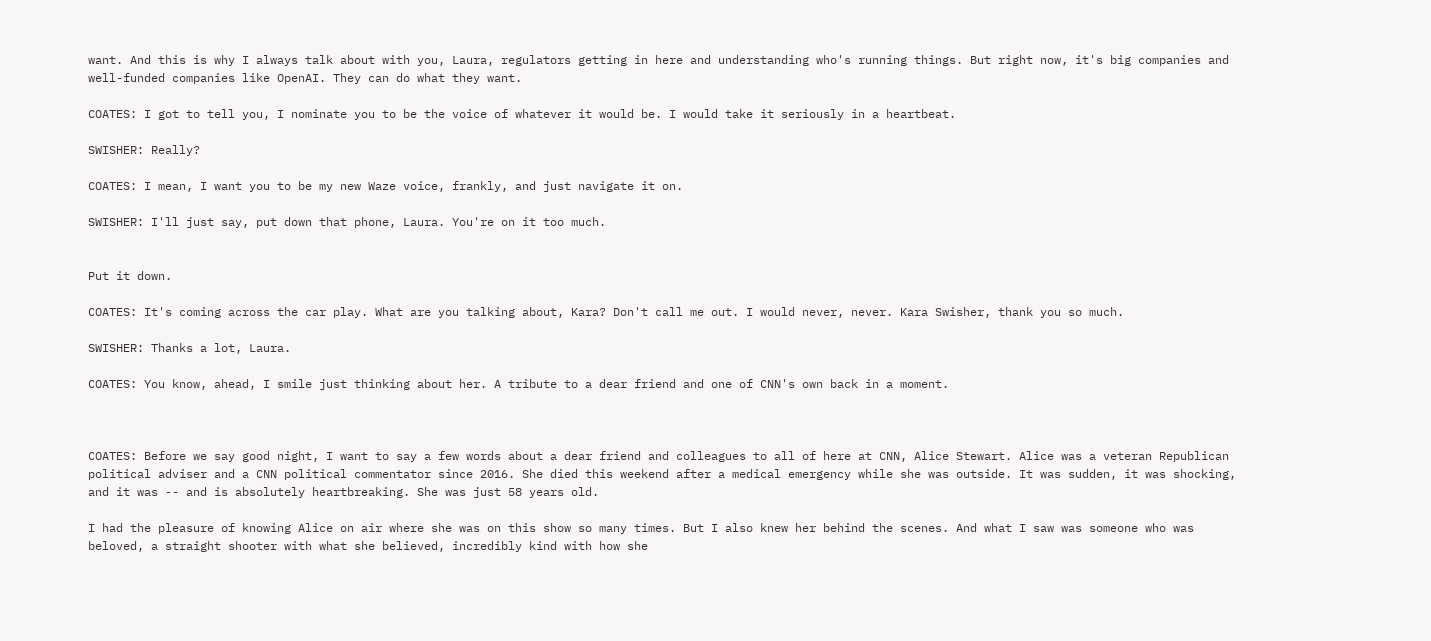want. And this is why I always talk about with you, Laura, regulators getting in here and understanding who's running things. But right now, it's big companies and well-funded companies like OpenAI. They can do what they want.

COATES: I got to tell you, I nominate you to be the voice of whatever it would be. I would take it seriously in a heartbeat.

SWISHER: Really?

COATES: I mean, I want you to be my new Waze voice, frankly, and just navigate it on.

SWISHER: I'll just say, put down that phone, Laura. You're on it too much.


Put it down.

COATES: It's coming across the car play. What are you talking about, Kara? Don't call me out. I would never, never. Kara Swisher, thank you so much.

SWISHER: Thanks a lot, Laura.

COATES: You know, ahead, I smile just thinking about her. A tribute to a dear friend and one of CNN's own back in a moment.



COATES: Before we say good night, I want to say a few words about a dear friend and colleagues to all of here at CNN, Alice Stewart. Alice was a veteran Republican political adviser and a CNN political commentator since 2016. She died this weekend after a medical emergency while she was outside. It was sudden, it was shocking, and it was -- and is absolutely heartbreaking. She was just 58 years old.

I had the pleasure of knowing Alice on air where she was on this show so many times. But I also knew her behind the scenes. And what I saw was someone who was beloved, a straight shooter with what she believed, incredibly kind with how she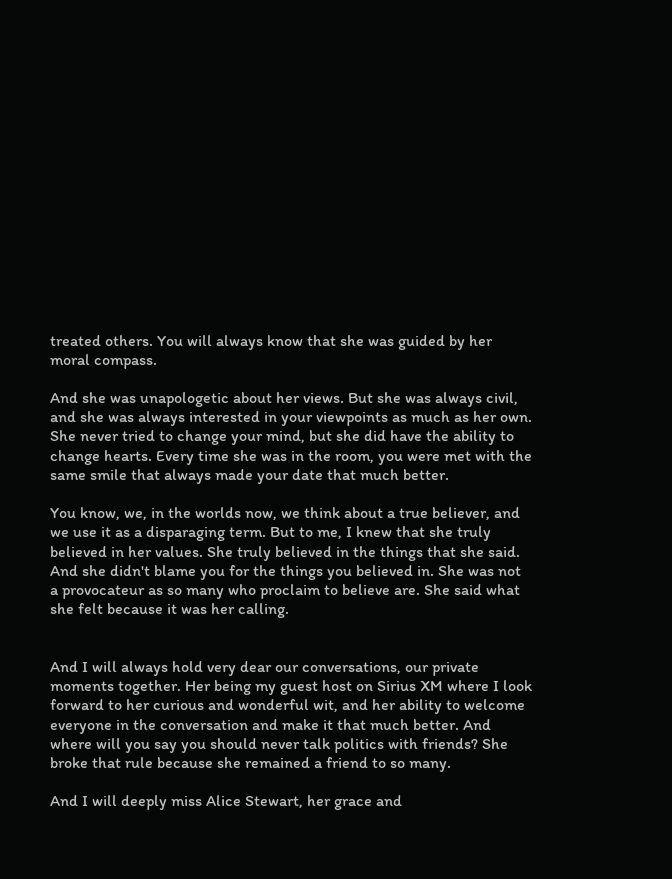treated others. You will always know that she was guided by her moral compass.

And she was unapologetic about her views. But she was always civil, and she was always interested in your viewpoints as much as her own. She never tried to change your mind, but she did have the ability to change hearts. Every time she was in the room, you were met with the same smile that always made your date that much better.

You know, we, in the worlds now, we think about a true believer, and we use it as a disparaging term. But to me, I knew that she truly believed in her values. She truly believed in the things that she said. And she didn't blame you for the things you believed in. She was not a provocateur as so many who proclaim to believe are. She said what she felt because it was her calling.


And I will always hold very dear our conversations, our private moments together. Her being my guest host on Sirius XM where I look forward to her curious and wonderful wit, and her ability to welcome everyone in the conversation and make it that much better. And where will you say you should never talk politics with friends? She broke that rule because she remained a friend to so many.

And I will deeply miss Alice Stewart, her grace and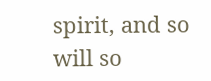spirit, and so will so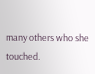many others who she touched.